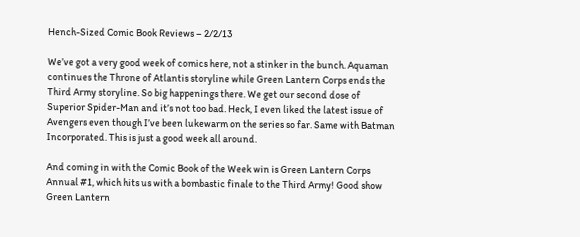Hench-Sized Comic Book Reviews – 2/2/13

We’ve got a very good week of comics here, not a stinker in the bunch. Aquaman continues the Throne of Atlantis storyline while Green Lantern Corps ends the Third Army storyline. So big happenings there. We get our second dose of Superior Spider-Man and it’s not too bad. Heck, I even liked the latest issue of Avengers even though I’ve been lukewarm on the series so far. Same with Batman Incorporated. This is just a good week all around.

And coming in with the Comic Book of the Week win is Green Lantern Corps Annual #1, which hits us with a bombastic finale to the Third Army! Good show Green Lantern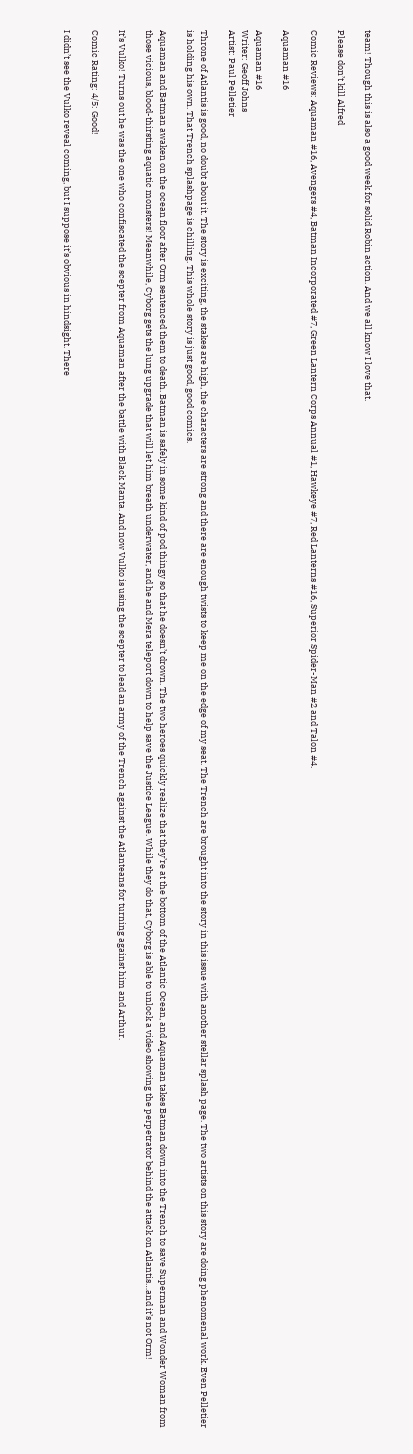team! Though this is also a good week for solid Robin action. And we all know I love that.

Please don’t kill Alfred

Comic Reviews: Aquaman #16, Avengers #4, Batman Incorporated #7, Green Lantern Corps Annual #1, Hawkeye #7, Red Lanterns #16, Superior Spider-Man #2 and Talon #4.

Aquaman #16

Aquaman #16
Writer: Geoff Johns
Artist: Paul Pelletier

Throne of Atlantis is good, no doubt about it. The story is exciting, the stakes are high, the characters are strong and there are enough twists to keep me on the edge of my seat. The Trench are brought into the story in this issue with another stellar splash page. The two artists on this story are doing phenomenal work. Even Pelletier is holding his own. That Trench splashpage is chilling. This whole story is just good, good comics.

Aquaman and Batman awaken on the ocean floor after Orm sentenced them to death. Batman is safely in some kind of pod thingy so that he doesn’t drown. The two heroes quickly realize that they’re at the bottom of the Atlantic Ocean, and Aquaman takes Batman down into the Trench to save Superman and Wonder Woman from those vicious, blood-thirsting aquatic monsters! Meanwhile, Cyborg gets the lung upgrade that will let him breath underwater, and he and Mera teleport down to help save the Justice League. While they do that, Cyborg is able to unlock a video showing the perpetrator behind the attack on Atlantis…and it’s not Orm!

It’s Vulko! Turns out he was the one who confiscated the scepter from Aquaman after the battle with Black Manta. And now Vulko is using the scepter to lead an army of the Trench against the Atlanteans for turning against him and Arthur.

Comic Rating: 4/5: Good!

I didn’t see the Vulko reveal coming, but I suppose it’s obvious in hindsight. There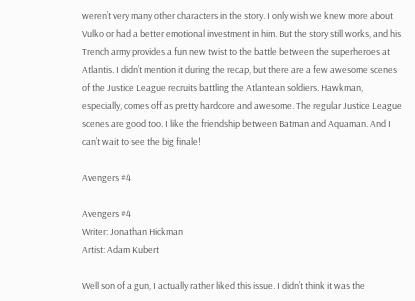weren’t very many other characters in the story. I only wish we knew more about Vulko or had a better emotional investment in him. But the story still works, and his Trench army provides a fun new twist to the battle between the superheroes at Atlantis. I didn’t mention it during the recap, but there are a few awesome scenes of the Justice League recruits battling the Atlantean soldiers. Hawkman, especially, comes off as pretty hardcore and awesome. The regular Justice League scenes are good too. I like the friendship between Batman and Aquaman. And I can’t wait to see the big finale!

Avengers #4

Avengers #4
Writer: Jonathan Hickman
Artist: Adam Kubert

Well son of a gun, I actually rather liked this issue. I didn’t think it was the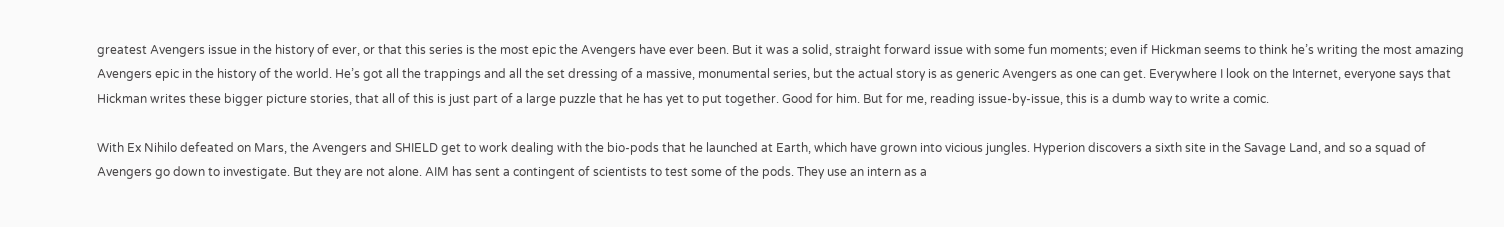greatest Avengers issue in the history of ever, or that this series is the most epic the Avengers have ever been. But it was a solid, straight forward issue with some fun moments; even if Hickman seems to think he’s writing the most amazing Avengers epic in the history of the world. He’s got all the trappings and all the set dressing of a massive, monumental series, but the actual story is as generic Avengers as one can get. Everywhere I look on the Internet, everyone says that Hickman writes these bigger picture stories, that all of this is just part of a large puzzle that he has yet to put together. Good for him. But for me, reading issue-by-issue, this is a dumb way to write a comic.

With Ex Nihilo defeated on Mars, the Avengers and SHIELD get to work dealing with the bio-pods that he launched at Earth, which have grown into vicious jungles. Hyperion discovers a sixth site in the Savage Land, and so a squad of Avengers go down to investigate. But they are not alone. AIM has sent a contingent of scientists to test some of the pods. They use an intern as a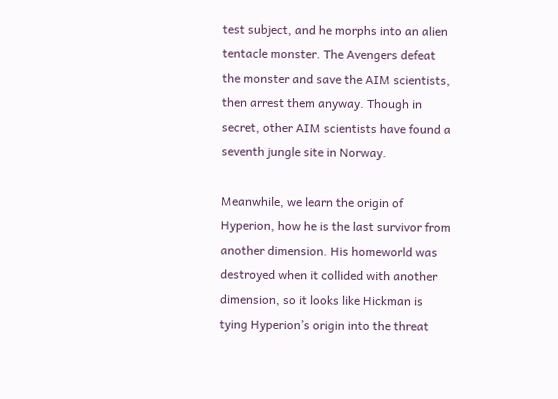test subject, and he morphs into an alien tentacle monster. The Avengers defeat the monster and save the AIM scientists, then arrest them anyway. Though in secret, other AIM scientists have found a seventh jungle site in Norway.

Meanwhile, we learn the origin of Hyperion, how he is the last survivor from another dimension. His homeworld was destroyed when it collided with another dimension, so it looks like Hickman is tying Hyperion’s origin into the threat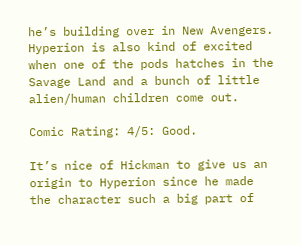he’s building over in New Avengers. Hyperion is also kind of excited when one of the pods hatches in the Savage Land and a bunch of little alien/human children come out.

Comic Rating: 4/5: Good.

It’s nice of Hickman to give us an origin to Hyperion since he made the character such a big part of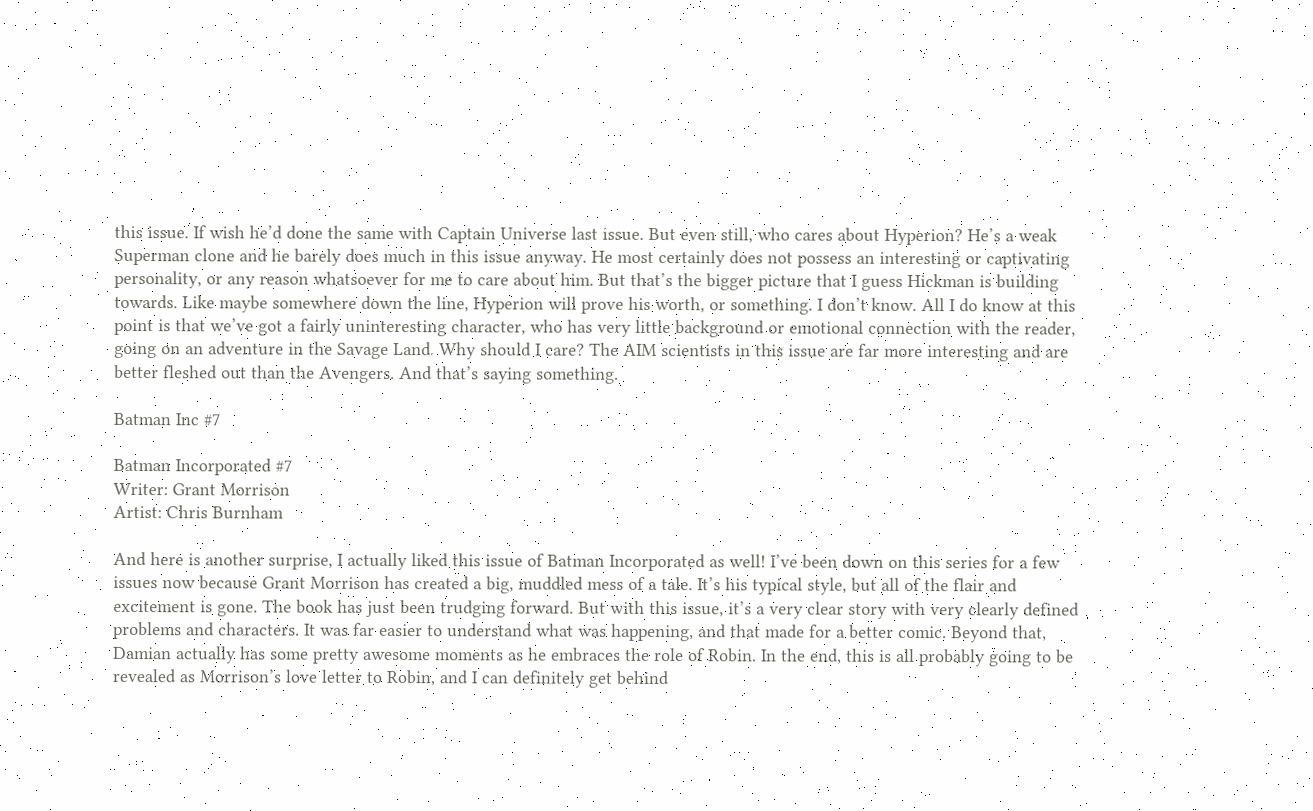this issue. If wish he’d done the same with Captain Universe last issue. But even still, who cares about Hyperion? He’s a weak Superman clone and he barely does much in this issue anyway. He most certainly does not possess an interesting or captivating personality, or any reason whatsoever for me to care about him. But that’s the bigger picture that I guess Hickman is building towards. Like maybe somewhere down the line, Hyperion will prove his worth, or something. I don’t know. All I do know at this point is that we’ve got a fairly uninteresting character, who has very little background or emotional connection with the reader, going on an adventure in the Savage Land. Why should I care? The AIM scientists in this issue are far more interesting and are better fleshed out than the Avengers. And that’s saying something.

Batman Inc #7

Batman Incorporated #7
Writer: Grant Morrison
Artist: Chris Burnham

And here is another surprise, I actually liked this issue of Batman Incorporated as well! I’ve been down on this series for a few issues now because Grant Morrison has created a big, muddled mess of a tale. It’s his typical style, but all of the flair and excitement is gone. The book has just been trudging forward. But with this issue, it’s a very clear story with very clearly defined problems and characters. It was far easier to understand what was happening, and that made for a better comic. Beyond that, Damian actually has some pretty awesome moments as he embraces the role of Robin. In the end, this is all probably going to be revealed as Morrison’s love letter to Robin, and I can definitely get behind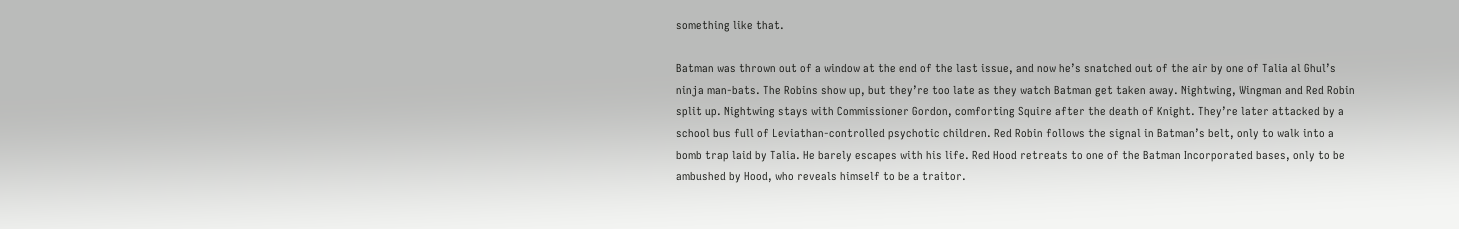something like that.

Batman was thrown out of a window at the end of the last issue, and now he’s snatched out of the air by one of Talia al Ghul’s ninja man-bats. The Robins show up, but they’re too late as they watch Batman get taken away. Nightwing, Wingman and Red Robin split up. Nightwing stays with Commissioner Gordon, comforting Squire after the death of Knight. They’re later attacked by a school bus full of Leviathan-controlled psychotic children. Red Robin follows the signal in Batman’s belt, only to walk into a bomb trap laid by Talia. He barely escapes with his life. Red Hood retreats to one of the Batman Incorporated bases, only to be ambushed by Hood, who reveals himself to be a traitor.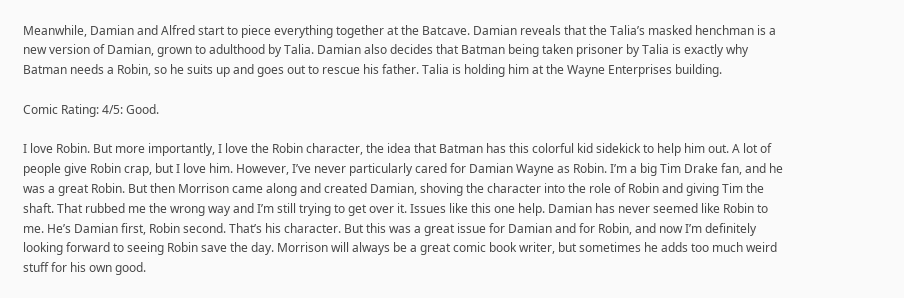Meanwhile, Damian and Alfred start to piece everything together at the Batcave. Damian reveals that the Talia’s masked henchman is a new version of Damian, grown to adulthood by Talia. Damian also decides that Batman being taken prisoner by Talia is exactly why Batman needs a Robin, so he suits up and goes out to rescue his father. Talia is holding him at the Wayne Enterprises building.

Comic Rating: 4/5: Good.

I love Robin. But more importantly, I love the Robin character, the idea that Batman has this colorful kid sidekick to help him out. A lot of people give Robin crap, but I love him. However, I’ve never particularly cared for Damian Wayne as Robin. I’m a big Tim Drake fan, and he was a great Robin. But then Morrison came along and created Damian, shoving the character into the role of Robin and giving Tim the shaft. That rubbed me the wrong way and I’m still trying to get over it. Issues like this one help. Damian has never seemed like Robin to me. He’s Damian first, Robin second. That’s his character. But this was a great issue for Damian and for Robin, and now I’m definitely looking forward to seeing Robin save the day. Morrison will always be a great comic book writer, but sometimes he adds too much weird stuff for his own good.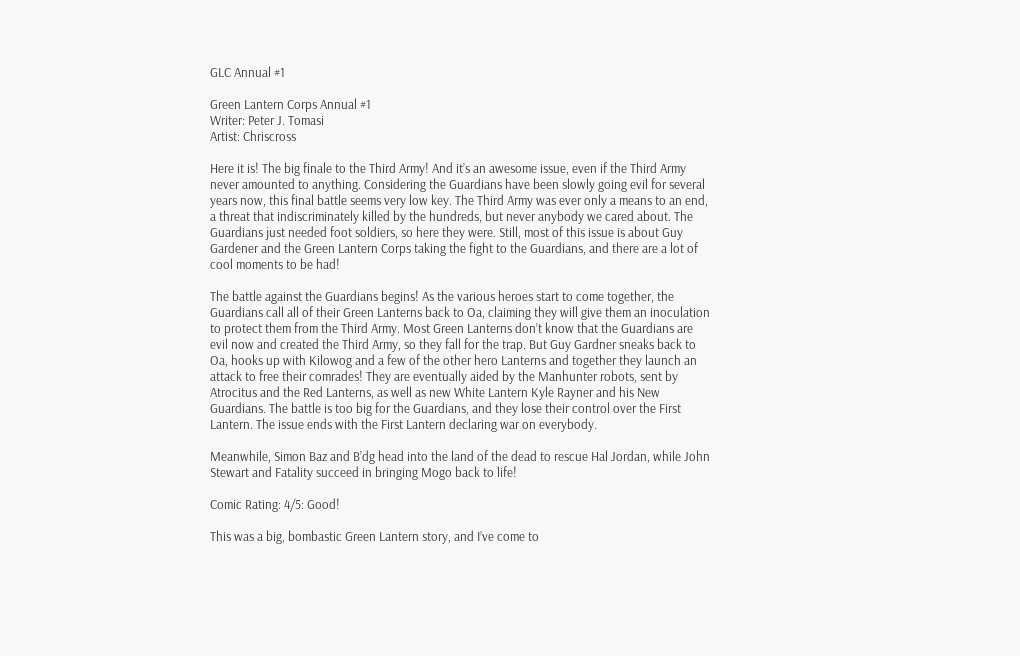GLC Annual #1

Green Lantern Corps Annual #1
Writer: Peter J. Tomasi
Artist: Chriscross

Here it is! The big finale to the Third Army! And it’s an awesome issue, even if the Third Army never amounted to anything. Considering the Guardians have been slowly going evil for several years now, this final battle seems very low key. The Third Army was ever only a means to an end, a threat that indiscriminately killed by the hundreds, but never anybody we cared about. The Guardians just needed foot soldiers, so here they were. Still, most of this issue is about Guy Gardener and the Green Lantern Corps taking the fight to the Guardians, and there are a lot of cool moments to be had!

The battle against the Guardians begins! As the various heroes start to come together, the Guardians call all of their Green Lanterns back to Oa, claiming they will give them an inoculation to protect them from the Third Army. Most Green Lanterns don’t know that the Guardians are evil now and created the Third Army, so they fall for the trap. But Guy Gardner sneaks back to Oa, hooks up with Kilowog and a few of the other hero Lanterns and together they launch an attack to free their comrades! They are eventually aided by the Manhunter robots, sent by Atrocitus and the Red Lanterns, as well as new White Lantern Kyle Rayner and his New Guardians. The battle is too big for the Guardians, and they lose their control over the First Lantern. The issue ends with the First Lantern declaring war on everybody.

Meanwhile, Simon Baz and B’dg head into the land of the dead to rescue Hal Jordan, while John Stewart and Fatality succeed in bringing Mogo back to life!

Comic Rating: 4/5: Good!

This was a big, bombastic Green Lantern story, and I’ve come to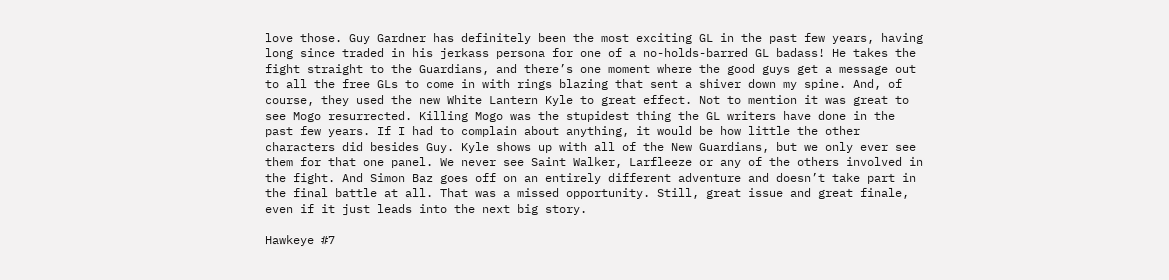love those. Guy Gardner has definitely been the most exciting GL in the past few years, having long since traded in his jerkass persona for one of a no-holds-barred GL badass! He takes the fight straight to the Guardians, and there’s one moment where the good guys get a message out to all the free GLs to come in with rings blazing that sent a shiver down my spine. And, of course, they used the new White Lantern Kyle to great effect. Not to mention it was great to see Mogo resurrected. Killing Mogo was the stupidest thing the GL writers have done in the past few years. If I had to complain about anything, it would be how little the other characters did besides Guy. Kyle shows up with all of the New Guardians, but we only ever see them for that one panel. We never see Saint Walker, Larfleeze or any of the others involved in the fight. And Simon Baz goes off on an entirely different adventure and doesn’t take part in the final battle at all. That was a missed opportunity. Still, great issue and great finale, even if it just leads into the next big story.

Hawkeye #7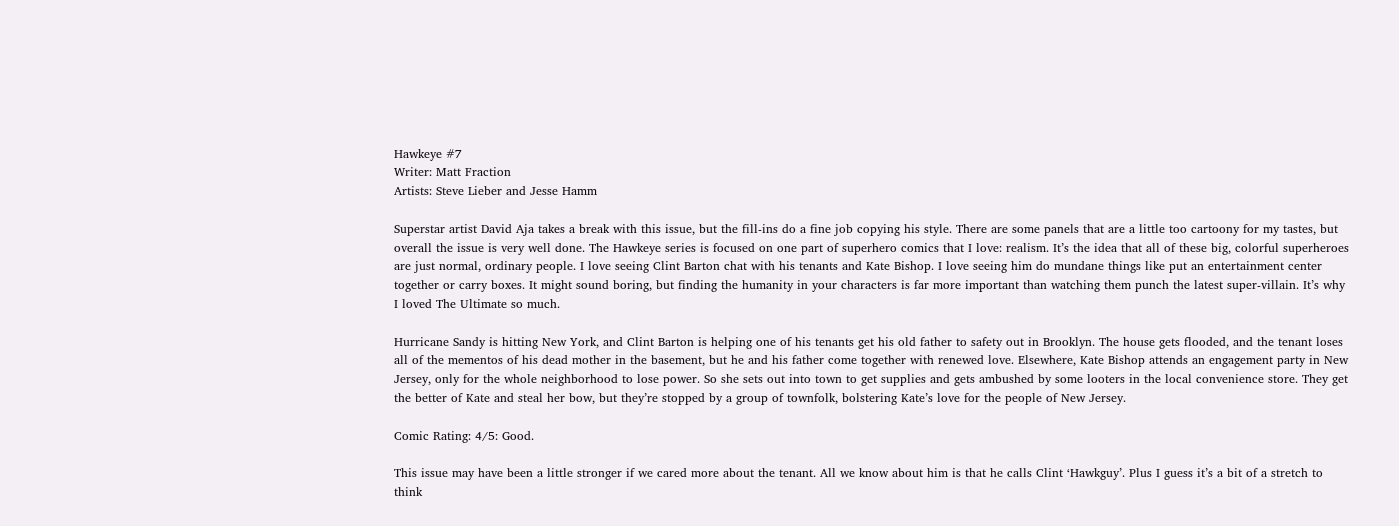Hawkeye #7
Writer: Matt Fraction
Artists: Steve Lieber and Jesse Hamm

Superstar artist David Aja takes a break with this issue, but the fill-ins do a fine job copying his style. There are some panels that are a little too cartoony for my tastes, but overall the issue is very well done. The Hawkeye series is focused on one part of superhero comics that I love: realism. It’s the idea that all of these big, colorful superheroes are just normal, ordinary people. I love seeing Clint Barton chat with his tenants and Kate Bishop. I love seeing him do mundane things like put an entertainment center together or carry boxes. It might sound boring, but finding the humanity in your characters is far more important than watching them punch the latest super-villain. It’s why I loved The Ultimate so much.

Hurricane Sandy is hitting New York, and Clint Barton is helping one of his tenants get his old father to safety out in Brooklyn. The house gets flooded, and the tenant loses all of the mementos of his dead mother in the basement, but he and his father come together with renewed love. Elsewhere, Kate Bishop attends an engagement party in New Jersey, only for the whole neighborhood to lose power. So she sets out into town to get supplies and gets ambushed by some looters in the local convenience store. They get the better of Kate and steal her bow, but they’re stopped by a group of townfolk, bolstering Kate’s love for the people of New Jersey.

Comic Rating: 4/5: Good.

This issue may have been a little stronger if we cared more about the tenant. All we know about him is that he calls Clint ‘Hawkguy’. Plus I guess it’s a bit of a stretch to think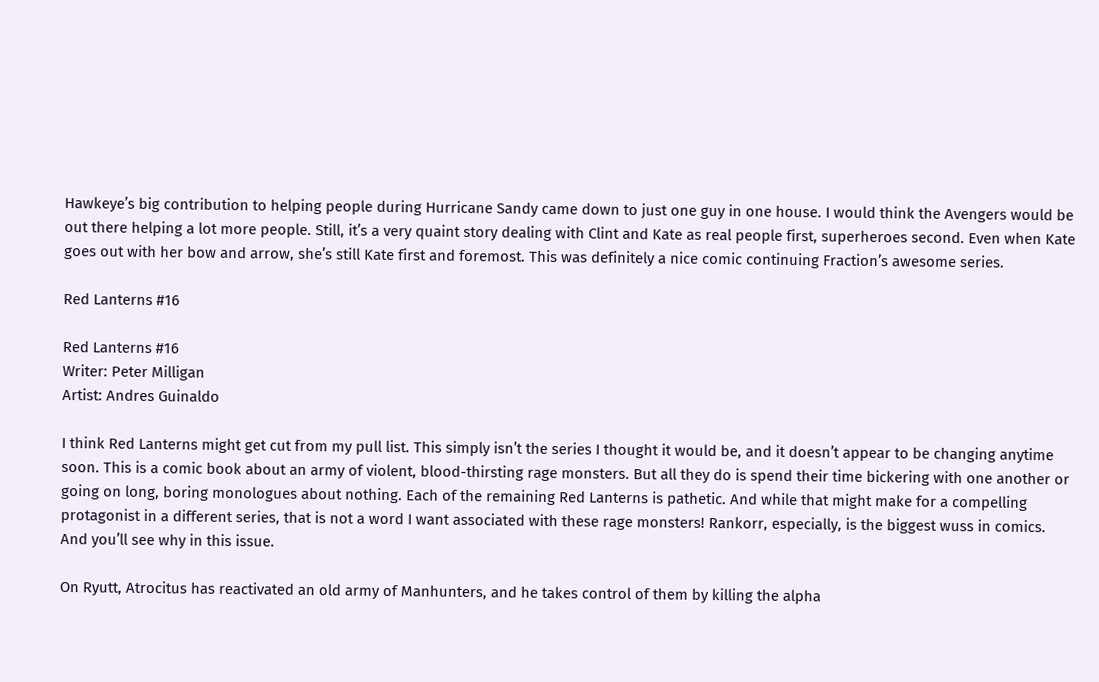Hawkeye’s big contribution to helping people during Hurricane Sandy came down to just one guy in one house. I would think the Avengers would be out there helping a lot more people. Still, it’s a very quaint story dealing with Clint and Kate as real people first, superheroes second. Even when Kate goes out with her bow and arrow, she’s still Kate first and foremost. This was definitely a nice comic continuing Fraction’s awesome series.

Red Lanterns #16

Red Lanterns #16
Writer: Peter Milligan
Artist: Andres Guinaldo

I think Red Lanterns might get cut from my pull list. This simply isn’t the series I thought it would be, and it doesn’t appear to be changing anytime soon. This is a comic book about an army of violent, blood-thirsting rage monsters. But all they do is spend their time bickering with one another or going on long, boring monologues about nothing. Each of the remaining Red Lanterns is pathetic. And while that might make for a compelling protagonist in a different series, that is not a word I want associated with these rage monsters! Rankorr, especially, is the biggest wuss in comics. And you’ll see why in this issue.

On Ryutt, Atrocitus has reactivated an old army of Manhunters, and he takes control of them by killing the alpha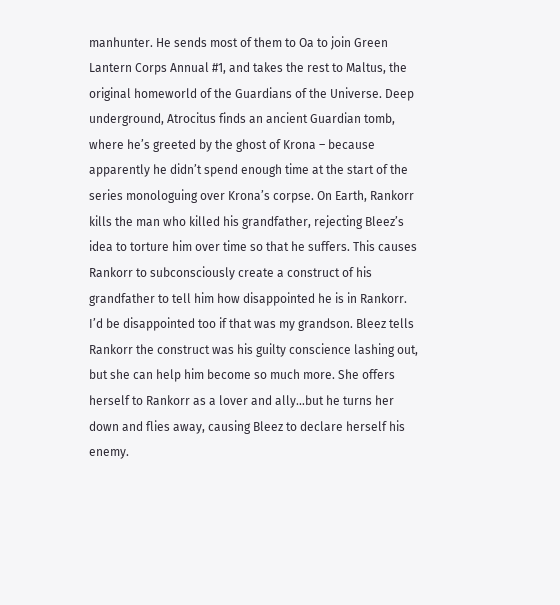manhunter. He sends most of them to Oa to join Green Lantern Corps Annual #1, and takes the rest to Maltus, the original homeworld of the Guardians of the Universe. Deep underground, Atrocitus finds an ancient Guardian tomb, where he’s greeted by the ghost of Krona – because apparently he didn’t spend enough time at the start of the series monologuing over Krona’s corpse. On Earth, Rankorr kills the man who killed his grandfather, rejecting Bleez’s idea to torture him over time so that he suffers. This causes Rankorr to subconsciously create a construct of his grandfather to tell him how disappointed he is in Rankorr. I’d be disappointed too if that was my grandson. Bleez tells Rankorr the construct was his guilty conscience lashing out, but she can help him become so much more. She offers herself to Rankorr as a lover and ally…but he turns her down and flies away, causing Bleez to declare herself his enemy.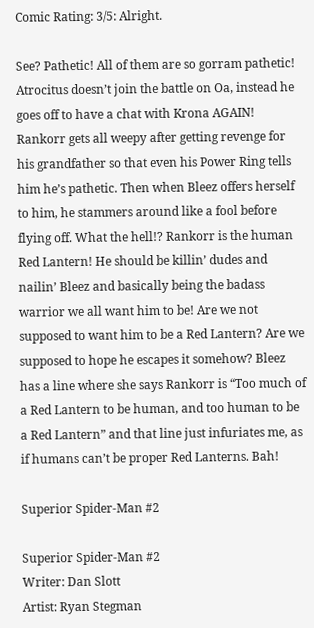Comic Rating: 3/5: Alright.

See? Pathetic! All of them are so gorram pathetic! Atrocitus doesn’t join the battle on Oa, instead he goes off to have a chat with Krona AGAIN! Rankorr gets all weepy after getting revenge for his grandfather so that even his Power Ring tells him he’s pathetic. Then when Bleez offers herself to him, he stammers around like a fool before flying off. What the hell!? Rankorr is the human Red Lantern! He should be killin’ dudes and nailin’ Bleez and basically being the badass warrior we all want him to be! Are we not supposed to want him to be a Red Lantern? Are we supposed to hope he escapes it somehow? Bleez has a line where she says Rankorr is “Too much of a Red Lantern to be human, and too human to be a Red Lantern” and that line just infuriates me, as if humans can’t be proper Red Lanterns. Bah!

Superior Spider-Man #2

Superior Spider-Man #2
Writer: Dan Slott
Artist: Ryan Stegman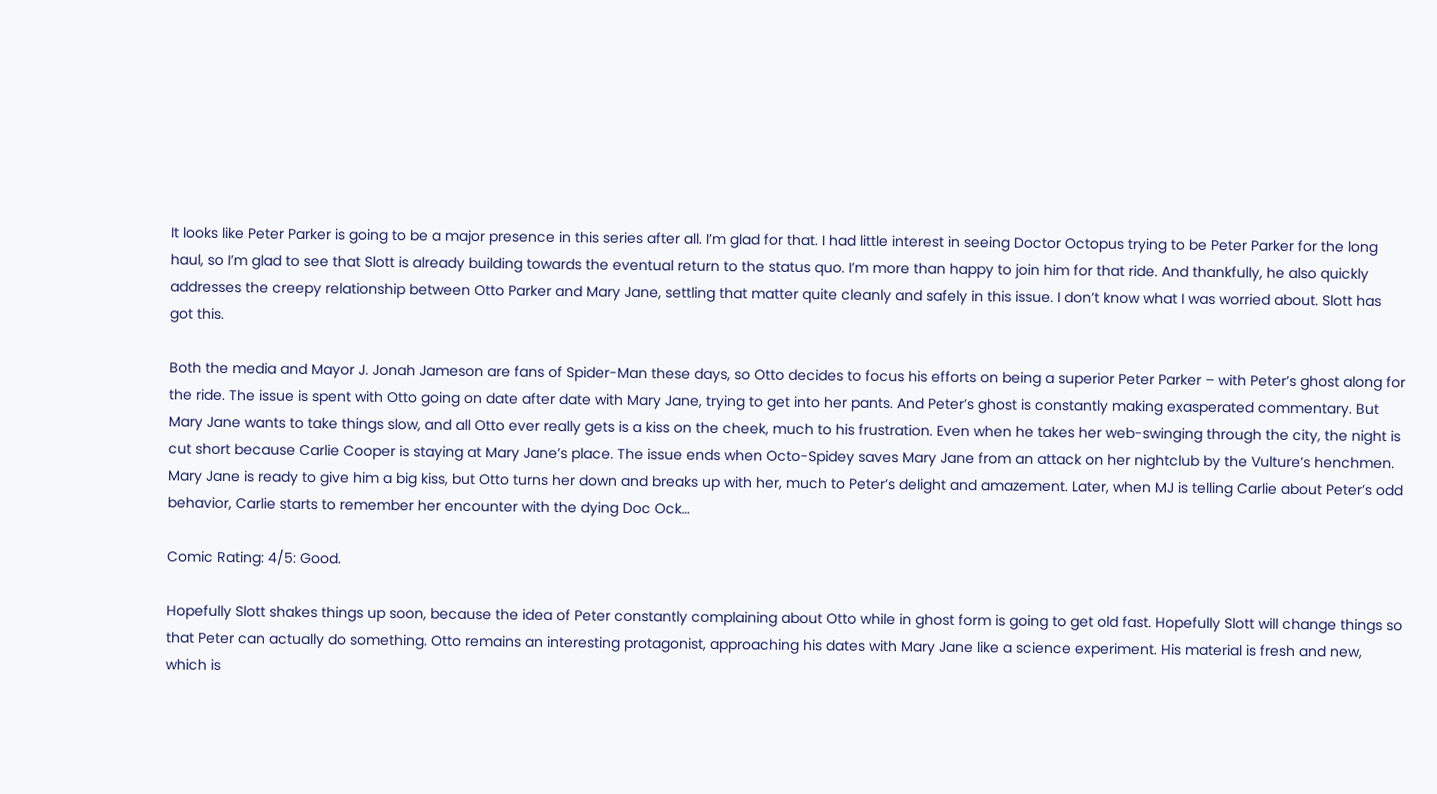It looks like Peter Parker is going to be a major presence in this series after all. I’m glad for that. I had little interest in seeing Doctor Octopus trying to be Peter Parker for the long haul, so I’m glad to see that Slott is already building towards the eventual return to the status quo. I’m more than happy to join him for that ride. And thankfully, he also quickly addresses the creepy relationship between Otto Parker and Mary Jane, settling that matter quite cleanly and safely in this issue. I don’t know what I was worried about. Slott has got this.

Both the media and Mayor J. Jonah Jameson are fans of Spider-Man these days, so Otto decides to focus his efforts on being a superior Peter Parker – with Peter’s ghost along for the ride. The issue is spent with Otto going on date after date with Mary Jane, trying to get into her pants. And Peter’s ghost is constantly making exasperated commentary. But Mary Jane wants to take things slow, and all Otto ever really gets is a kiss on the cheek, much to his frustration. Even when he takes her web-swinging through the city, the night is cut short because Carlie Cooper is staying at Mary Jane’s place. The issue ends when Octo-Spidey saves Mary Jane from an attack on her nightclub by the Vulture’s henchmen. Mary Jane is ready to give him a big kiss, but Otto turns her down and breaks up with her, much to Peter’s delight and amazement. Later, when MJ is telling Carlie about Peter’s odd behavior, Carlie starts to remember her encounter with the dying Doc Ock…

Comic Rating: 4/5: Good.

Hopefully Slott shakes things up soon, because the idea of Peter constantly complaining about Otto while in ghost form is going to get old fast. Hopefully Slott will change things so that Peter can actually do something. Otto remains an interesting protagonist, approaching his dates with Mary Jane like a science experiment. His material is fresh and new, which is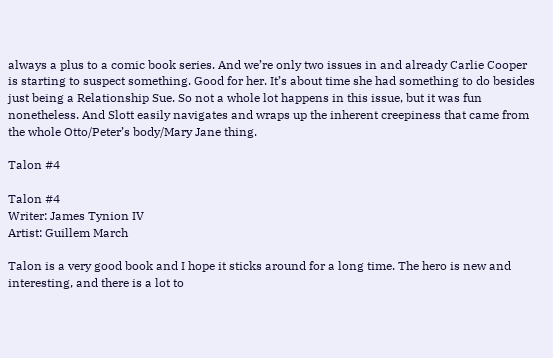always a plus to a comic book series. And we’re only two issues in and already Carlie Cooper is starting to suspect something. Good for her. It’s about time she had something to do besides just being a Relationship Sue. So not a whole lot happens in this issue, but it was fun nonetheless. And Slott easily navigates and wraps up the inherent creepiness that came from the whole Otto/Peter’s body/Mary Jane thing.

Talon #4

Talon #4
Writer: James Tynion IV
Artist: Guillem March

Talon is a very good book and I hope it sticks around for a long time. The hero is new and interesting, and there is a lot to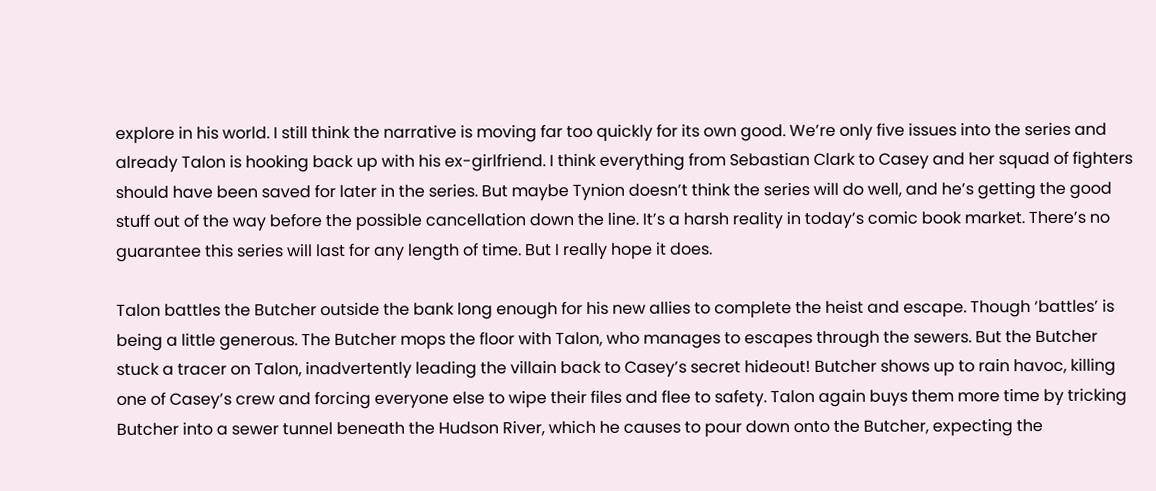explore in his world. I still think the narrative is moving far too quickly for its own good. We’re only five issues into the series and already Talon is hooking back up with his ex-girlfriend. I think everything from Sebastian Clark to Casey and her squad of fighters should have been saved for later in the series. But maybe Tynion doesn’t think the series will do well, and he’s getting the good stuff out of the way before the possible cancellation down the line. It’s a harsh reality in today’s comic book market. There’s no guarantee this series will last for any length of time. But I really hope it does.

Talon battles the Butcher outside the bank long enough for his new allies to complete the heist and escape. Though ‘battles’ is being a little generous. The Butcher mops the floor with Talon, who manages to escapes through the sewers. But the Butcher stuck a tracer on Talon, inadvertently leading the villain back to Casey’s secret hideout! Butcher shows up to rain havoc, killing one of Casey’s crew and forcing everyone else to wipe their files and flee to safety. Talon again buys them more time by tricking Butcher into a sewer tunnel beneath the Hudson River, which he causes to pour down onto the Butcher, expecting the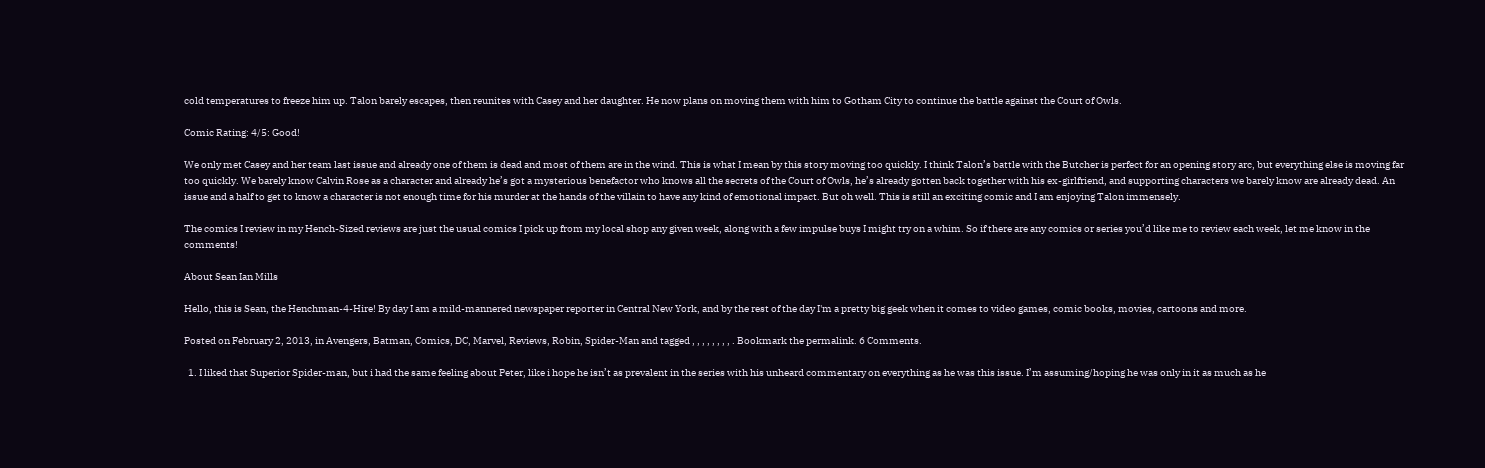cold temperatures to freeze him up. Talon barely escapes, then reunites with Casey and her daughter. He now plans on moving them with him to Gotham City to continue the battle against the Court of Owls.

Comic Rating: 4/5: Good!

We only met Casey and her team last issue and already one of them is dead and most of them are in the wind. This is what I mean by this story moving too quickly. I think Talon’s battle with the Butcher is perfect for an opening story arc, but everything else is moving far too quickly. We barely know Calvin Rose as a character and already he’s got a mysterious benefactor who knows all the secrets of the Court of Owls, he’s already gotten back together with his ex-girlfriend, and supporting characters we barely know are already dead. An issue and a half to get to know a character is not enough time for his murder at the hands of the villain to have any kind of emotional impact. But oh well. This is still an exciting comic and I am enjoying Talon immensely.

The comics I review in my Hench-Sized reviews are just the usual comics I pick up from my local shop any given week, along with a few impulse buys I might try on a whim. So if there are any comics or series you’d like me to review each week, let me know in the comments!

About Sean Ian Mills

Hello, this is Sean, the Henchman-4-Hire! By day I am a mild-mannered newspaper reporter in Central New York, and by the rest of the day I'm a pretty big geek when it comes to video games, comic books, movies, cartoons and more.

Posted on February 2, 2013, in Avengers, Batman, Comics, DC, Marvel, Reviews, Robin, Spider-Man and tagged , , , , , , , , . Bookmark the permalink. 6 Comments.

  1. I liked that Superior Spider-man, but i had the same feeling about Peter, like i hope he isn’t as prevalent in the series with his unheard commentary on everything as he was this issue. I’m assuming/hoping he was only in it as much as he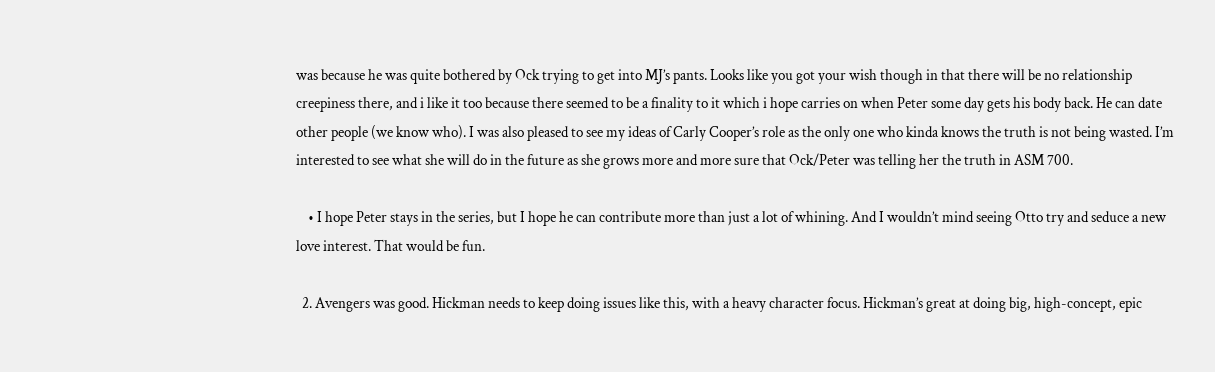was because he was quite bothered by Ock trying to get into MJ’s pants. Looks like you got your wish though in that there will be no relationship creepiness there, and i like it too because there seemed to be a finality to it which i hope carries on when Peter some day gets his body back. He can date other people (we know who). I was also pleased to see my ideas of Carly Cooper’s role as the only one who kinda knows the truth is not being wasted. I’m interested to see what she will do in the future as she grows more and more sure that Ock/Peter was telling her the truth in ASM 700.

    • I hope Peter stays in the series, but I hope he can contribute more than just a lot of whining. And I wouldn’t mind seeing Otto try and seduce a new love interest. That would be fun.

  2. Avengers was good. Hickman needs to keep doing issues like this, with a heavy character focus. Hickman’s great at doing big, high-concept, epic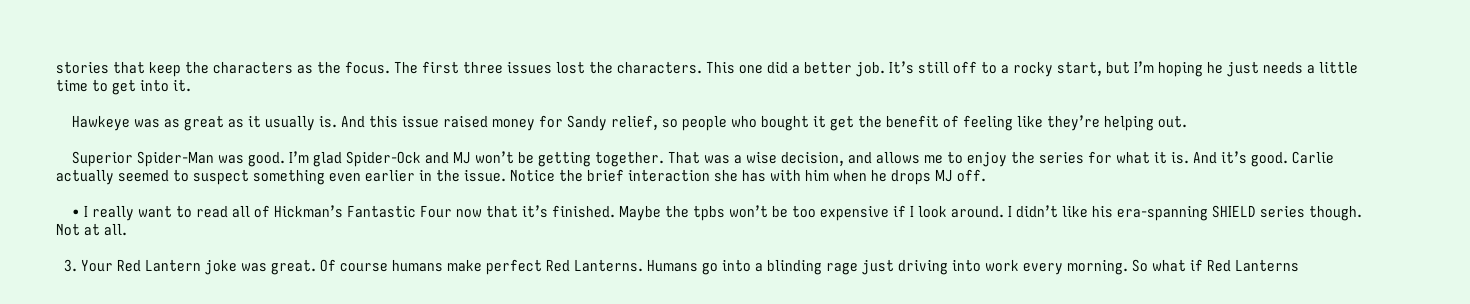stories that keep the characters as the focus. The first three issues lost the characters. This one did a better job. It’s still off to a rocky start, but I’m hoping he just needs a little time to get into it.

    Hawkeye was as great as it usually is. And this issue raised money for Sandy relief, so people who bought it get the benefit of feeling like they’re helping out.

    Superior Spider-Man was good. I’m glad Spider-Ock and MJ won’t be getting together. That was a wise decision, and allows me to enjoy the series for what it is. And it’s good. Carlie actually seemed to suspect something even earlier in the issue. Notice the brief interaction she has with him when he drops MJ off.

    • I really want to read all of Hickman’s Fantastic Four now that it’s finished. Maybe the tpbs won’t be too expensive if I look around. I didn’t like his era-spanning SHIELD series though. Not at all.

  3. Your Red Lantern joke was great. Of course humans make perfect Red Lanterns. Humans go into a blinding rage just driving into work every morning. So what if Red Lanterns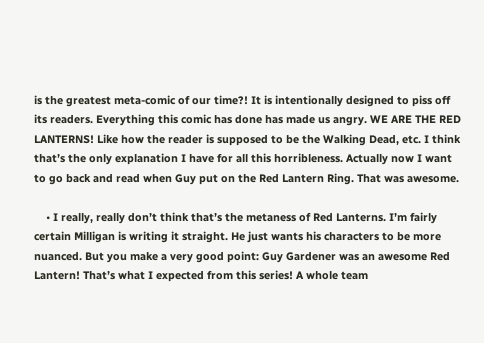is the greatest meta-comic of our time?! It is intentionally designed to piss off its readers. Everything this comic has done has made us angry. WE ARE THE RED LANTERNS! Like how the reader is supposed to be the Walking Dead, etc. I think that’s the only explanation I have for all this horribleness. Actually now I want to go back and read when Guy put on the Red Lantern Ring. That was awesome.

    • I really, really don’t think that’s the metaness of Red Lanterns. I’m fairly certain Milligan is writing it straight. He just wants his characters to be more nuanced. But you make a very good point: Guy Gardener was an awesome Red Lantern! That’s what I expected from this series! A whole team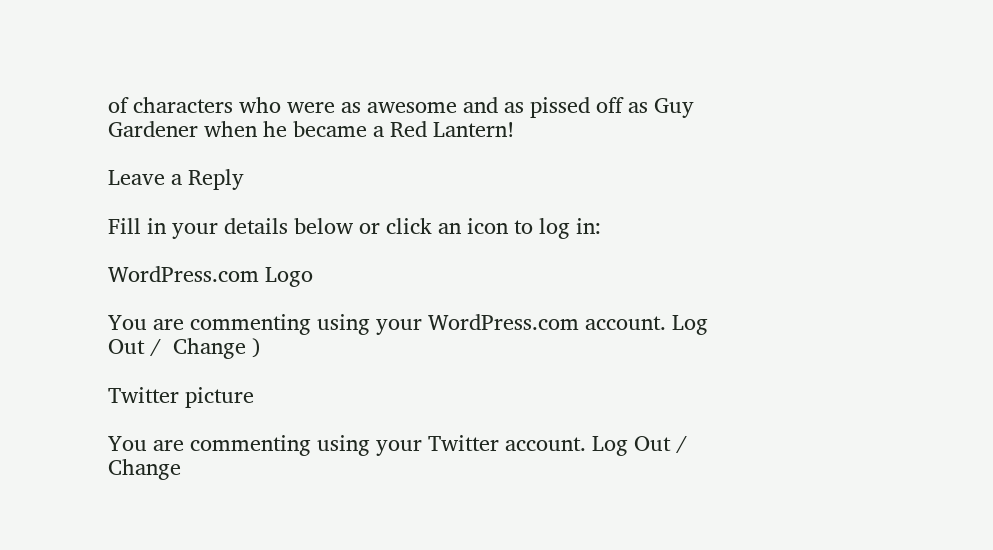of characters who were as awesome and as pissed off as Guy Gardener when he became a Red Lantern!

Leave a Reply

Fill in your details below or click an icon to log in:

WordPress.com Logo

You are commenting using your WordPress.com account. Log Out /  Change )

Twitter picture

You are commenting using your Twitter account. Log Out /  Change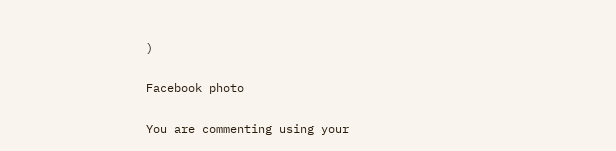)

Facebook photo

You are commenting using your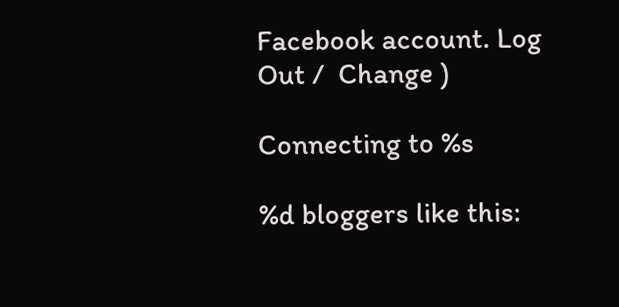Facebook account. Log Out /  Change )

Connecting to %s

%d bloggers like this: